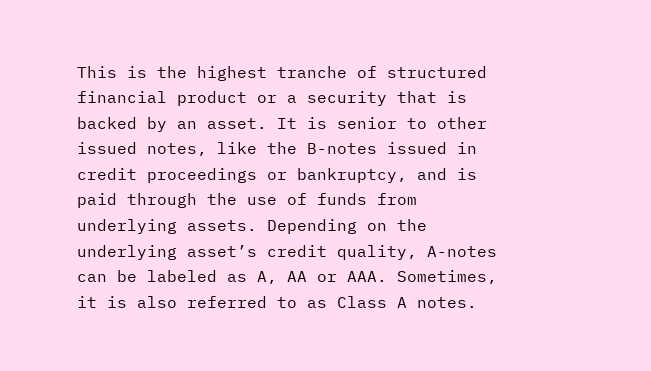This is the highest tranche of structured financial product or a security that is backed by an asset. It is senior to other issued notes, like the B-notes issued in credit proceedings or bankruptcy, and is paid through the use of funds from underlying assets. Depending on the underlying asset’s credit quality, A-notes can be labeled as A, AA or AAA. Sometimes, it is also referred to as Class A notes.